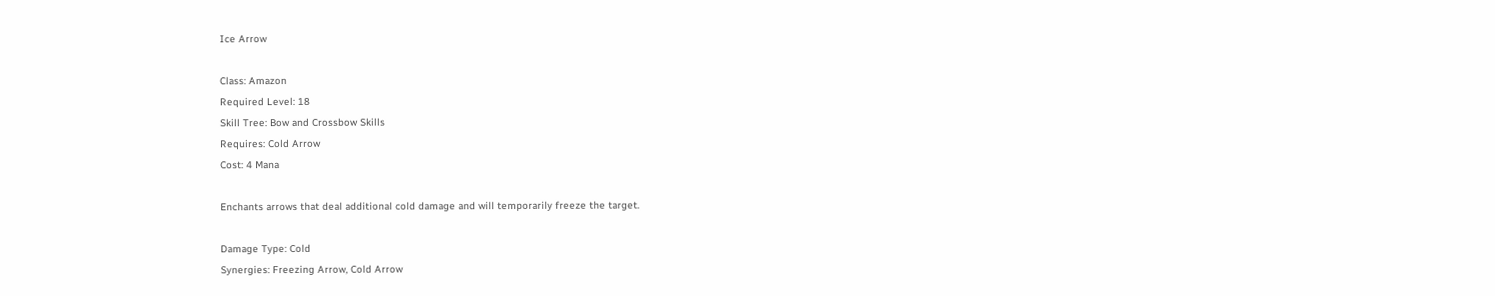Ice Arrow

Class: Amazon
Required Level: 18
Skill Tree: Bow and Crossbow Skills
Requires: Cold Arrow
Cost: 4 Mana

Enchants arrows that deal additional cold damage and will temporarily freeze the target.

Damage Type: Cold
Synergies: Freezing Arrow, Cold Arrow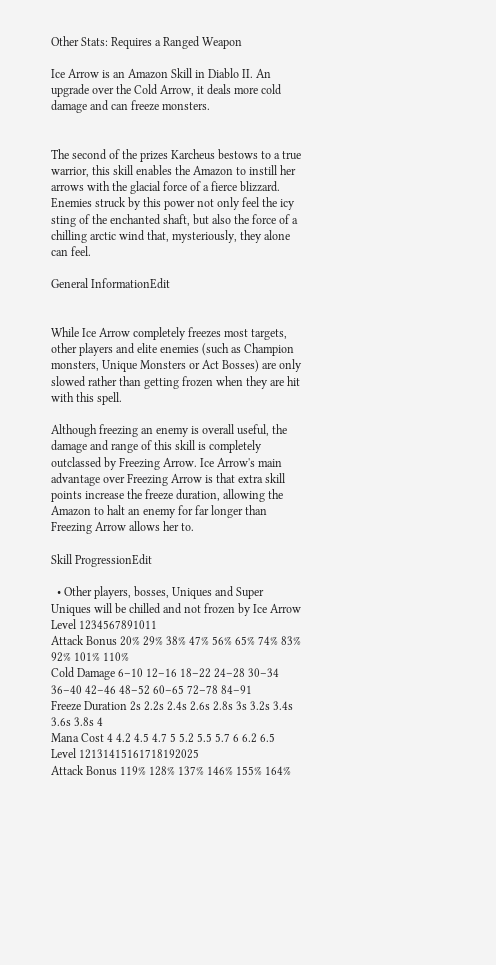Other Stats: Requires a Ranged Weapon

Ice Arrow is an Amazon Skill in Diablo II. An upgrade over the Cold Arrow, it deals more cold damage and can freeze monsters.


The second of the prizes Karcheus bestows to a true warrior, this skill enables the Amazon to instill her arrows with the glacial force of a fierce blizzard. Enemies struck by this power not only feel the icy sting of the enchanted shaft, but also the force of a chilling arctic wind that, mysteriously, they alone can feel.

General InformationEdit


While Ice Arrow completely freezes most targets, other players and elite enemies (such as Champion monsters, Unique Monsters or Act Bosses) are only slowed rather than getting frozen when they are hit with this spell.

Although freezing an enemy is overall useful, the damage and range of this skill is completely outclassed by Freezing Arrow. Ice Arrow's main advantage over Freezing Arrow is that extra skill points increase the freeze duration, allowing the Amazon to halt an enemy for far longer than Freezing Arrow allows her to.

Skill ProgressionEdit

  • Other players, bosses, Uniques and Super Uniques will be chilled and not frozen by Ice Arrow
Level 1234567891011
Attack Bonus 20% 29% 38% 47% 56% 65% 74% 83% 92% 101% 110%
Cold Damage 6–10 12–16 18–22 24–28 30–34 36–40 42–46 48–52 60–65 72–78 84–91
Freeze Duration 2s 2.2s 2.4s 2.6s 2.8s 3s 3.2s 3.4s 3.6s 3.8s 4
Mana Cost 4 4.2 4.5 4.7 5 5.2 5.5 5.7 6 6.2 6.5
Level 12131415161718192025
Attack Bonus 119% 128% 137% 146% 155% 164%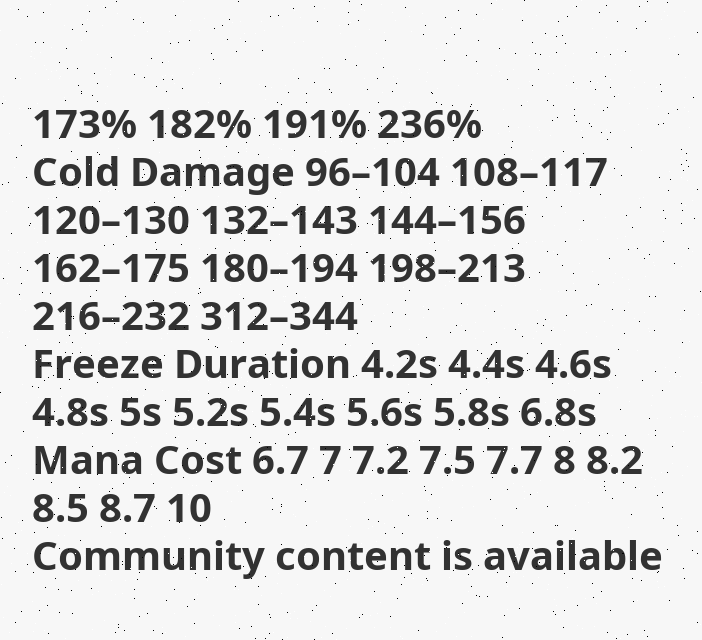173% 182% 191% 236%
Cold Damage 96–104 108–117 120–130 132–143 144–156 162–175 180–194 198–213 216–232 312–344
Freeze Duration 4.2s 4.4s 4.6s 4.8s 5s 5.2s 5.4s 5.6s 5.8s 6.8s
Mana Cost 6.7 7 7.2 7.5 7.7 8 8.2 8.5 8.7 10
Community content is available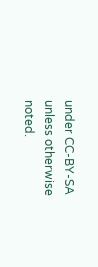under CC-BY-SA unless otherwise noted.